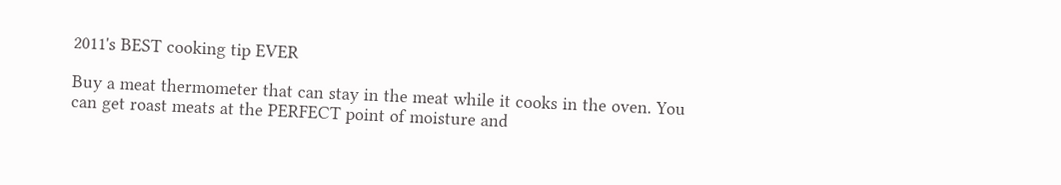2011's BEST cooking tip EVER

Buy a meat thermometer that can stay in the meat while it cooks in the oven. You can get roast meats at the PERFECT point of moisture and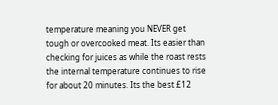temperature meaning you NEVER get tough or overcooked meat. Its easier than checking for juices as while the roast rests the internal temperature continues to rise for about 20 minutes. Its the best £12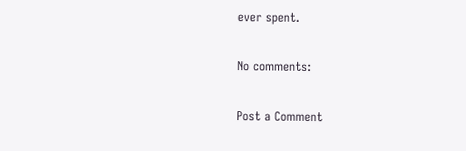ever spent.

No comments:

Post a Comment